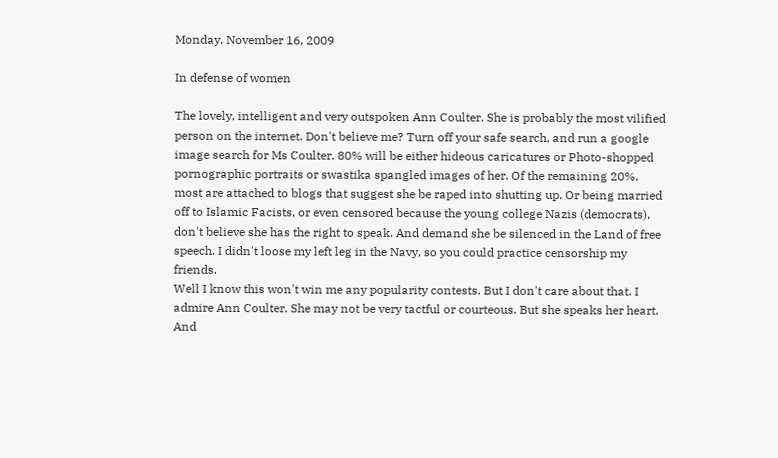Monday, November 16, 2009

In defense of women

The lovely, intelligent and very outspoken Ann Coulter. She is probably the most vilified person on the internet. Don't believe me? Turn off your safe search, and run a google image search for Ms Coulter. 80% will be either hideous caricatures or Photo-shopped pornographic portraits or swastika spangled images of her. Of the remaining 20%, most are attached to blogs that suggest she be raped into shutting up. Or being married off to Islamic Facists, or even censored because the young college Nazis (democrats), don't believe she has the right to speak. And demand she be silenced in the Land of free speech. I didn't loose my left leg in the Navy, so you could practice censorship my friends.
Well I know this won't win me any popularity contests. But I don't care about that. I admire Ann Coulter. She may not be very tactful or courteous. But she speaks her heart. And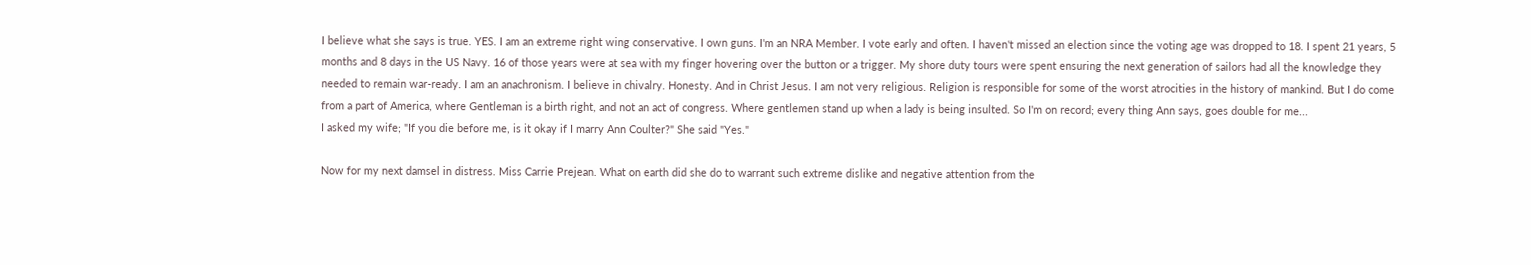I believe what she says is true. YES. I am an extreme right wing conservative. I own guns. I'm an NRA Member. I vote early and often. I haven't missed an election since the voting age was dropped to 18. I spent 21 years, 5 months and 8 days in the US Navy. 16 of those years were at sea with my finger hovering over the button or a trigger. My shore duty tours were spent ensuring the next generation of sailors had all the knowledge they needed to remain war-ready. I am an anachronism. I believe in chivalry. Honesty. And in Christ Jesus. I am not very religious. Religion is responsible for some of the worst atrocities in the history of mankind. But I do come from a part of America, where Gentleman is a birth right, and not an act of congress. Where gentlemen stand up when a lady is being insulted. So I'm on record; every thing Ann says, goes double for me...
I asked my wife; "If you die before me, is it okay if I marry Ann Coulter?" She said "Yes."

Now for my next damsel in distress. Miss Carrie Prejean. What on earth did she do to warrant such extreme dislike and negative attention from the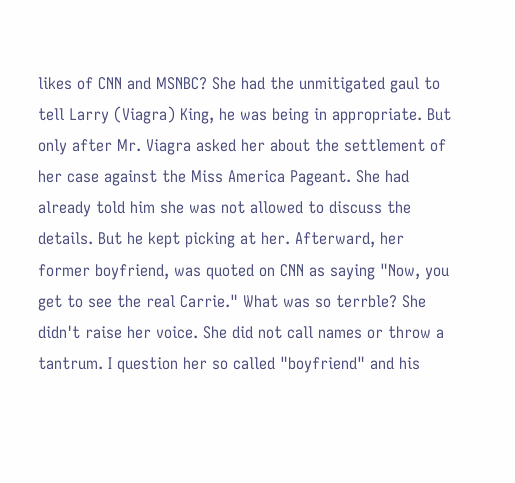likes of CNN and MSNBC? She had the unmitigated gaul to tell Larry (Viagra) King, he was being in appropriate. But only after Mr. Viagra asked her about the settlement of her case against the Miss America Pageant. She had already told him she was not allowed to discuss the details. But he kept picking at her. Afterward, her former boyfriend, was quoted on CNN as saying "Now, you get to see the real Carrie." What was so terrble? She didn't raise her voice. She did not call names or throw a tantrum. I question her so called "boyfriend" and his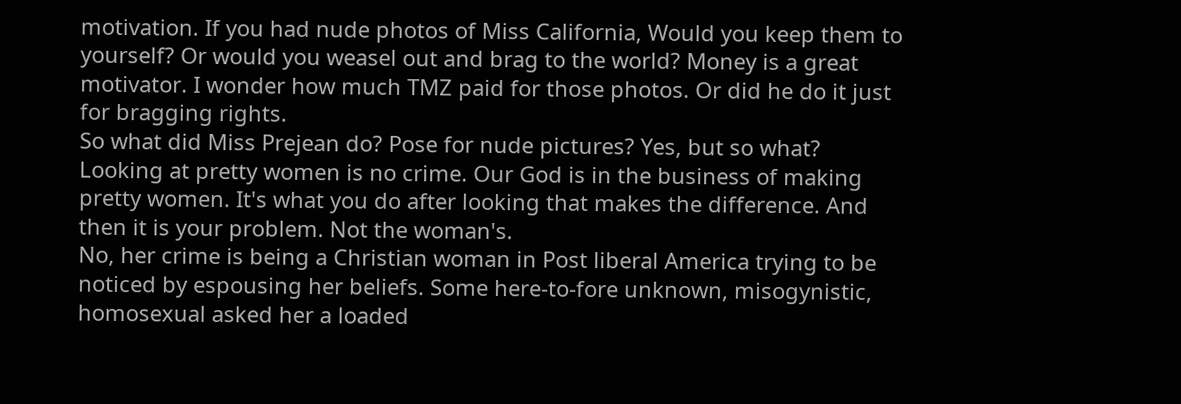motivation. If you had nude photos of Miss California, Would you keep them to yourself? Or would you weasel out and brag to the world? Money is a great motivator. I wonder how much TMZ paid for those photos. Or did he do it just for bragging rights.
So what did Miss Prejean do? Pose for nude pictures? Yes, but so what? Looking at pretty women is no crime. Our God is in the business of making pretty women. It's what you do after looking that makes the difference. And then it is your problem. Not the woman's.
No, her crime is being a Christian woman in Post liberal America trying to be noticed by espousing her beliefs. Some here-to-fore unknown, misogynistic, homosexual asked her a loaded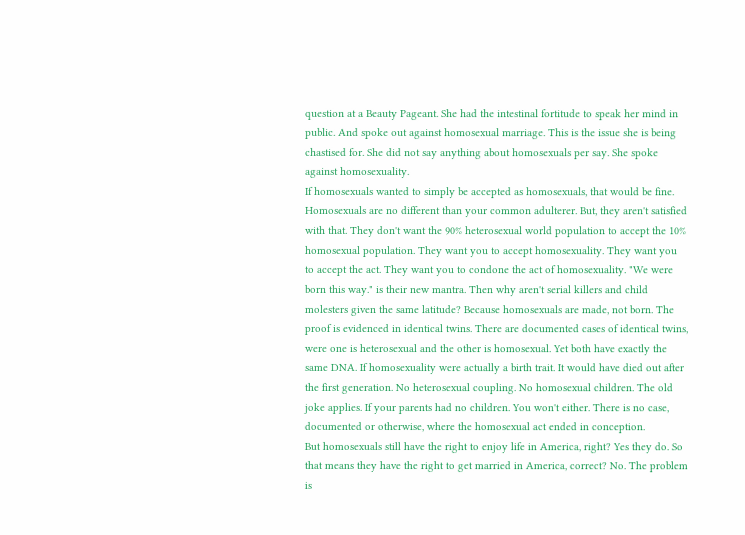question at a Beauty Pageant. She had the intestinal fortitude to speak her mind in public. And spoke out against homosexual marriage. This is the issue she is being chastised for. She did not say anything about homosexuals per say. She spoke against homosexuality.
If homosexuals wanted to simply be accepted as homosexuals, that would be fine. Homosexuals are no different than your common adulterer. But, they aren't satisfied with that. They don't want the 90% heterosexual world population to accept the 10% homosexual population. They want you to accept homosexuality. They want you to accept the act. They want you to condone the act of homosexuality. "We were born this way." is their new mantra. Then why aren't serial killers and child molesters given the same latitude? Because homosexuals are made, not born. The proof is evidenced in identical twins. There are documented cases of identical twins, were one is heterosexual and the other is homosexual. Yet both have exactly the same DNA. If homosexuality were actually a birth trait. It would have died out after the first generation. No heterosexual coupling. No homosexual children. The old joke applies. If your parents had no children. You won't either. There is no case, documented or otherwise, where the homosexual act ended in conception.
But homosexuals still have the right to enjoy life in America, right? Yes they do. So that means they have the right to get married in America, correct? No. The problem is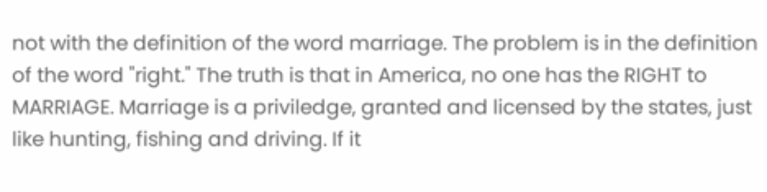not with the definition of the word marriage. The problem is in the definition of the word "right." The truth is that in America, no one has the RIGHT to MARRIAGE. Marriage is a priviledge, granted and licensed by the states, just like hunting, fishing and driving. If it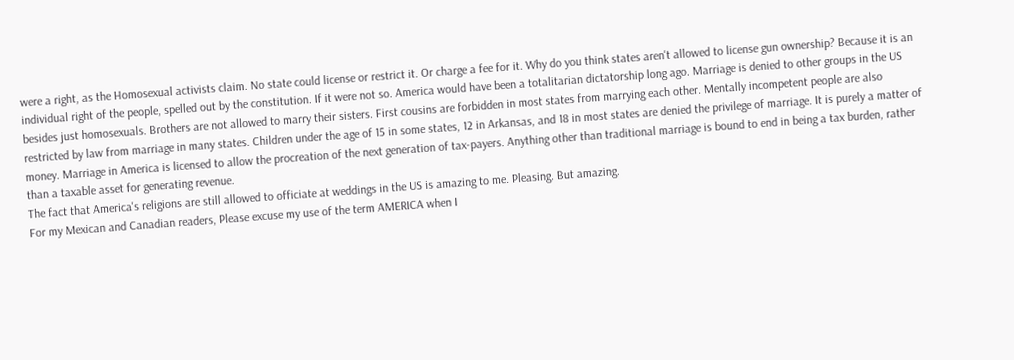were a right, as the Homosexual activists claim. No state could license or restrict it. Or charge a fee for it. Why do you think states aren't allowed to license gun ownership? Because it is an individual right of the people, spelled out by the constitution. If it were not so. America would have been a totalitarian dictatorship long ago. Marriage is denied to other groups in the US besides just homosexuals. Brothers are not allowed to marry their sisters. First cousins are forbidden in most states from marrying each other. Mentally incompetent people are also restricted by law from marriage in many states. Children under the age of 15 in some states, 12 in Arkansas, and 18 in most states are denied the privilege of marriage. It is purely a matter of money. Marriage in America is licensed to allow the procreation of the next generation of tax-payers. Anything other than traditional marriage is bound to end in being a tax burden, rather than a taxable asset for generating revenue.
The fact that America's religions are still allowed to officiate at weddings in the US is amazing to me. Pleasing. But amazing.
For my Mexican and Canadian readers, Please excuse my use of the term AMERICA when I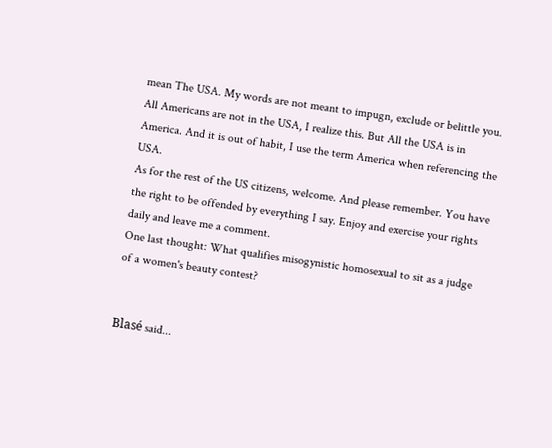mean The USA. My words are not meant to impugn, exclude or belittle you. All Americans are not in the USA, I realize this. But All the USA is in America. And it is out of habit, I use the term America when referencing the USA.
As for the rest of the US citizens, welcome. And please remember. You have the right to be offended by everything I say. Enjoy and exercise your rights daily and leave me a comment.
One last thought: What qualifies misogynistic homosexual to sit as a judge of a women's beauty contest?


Blasé said...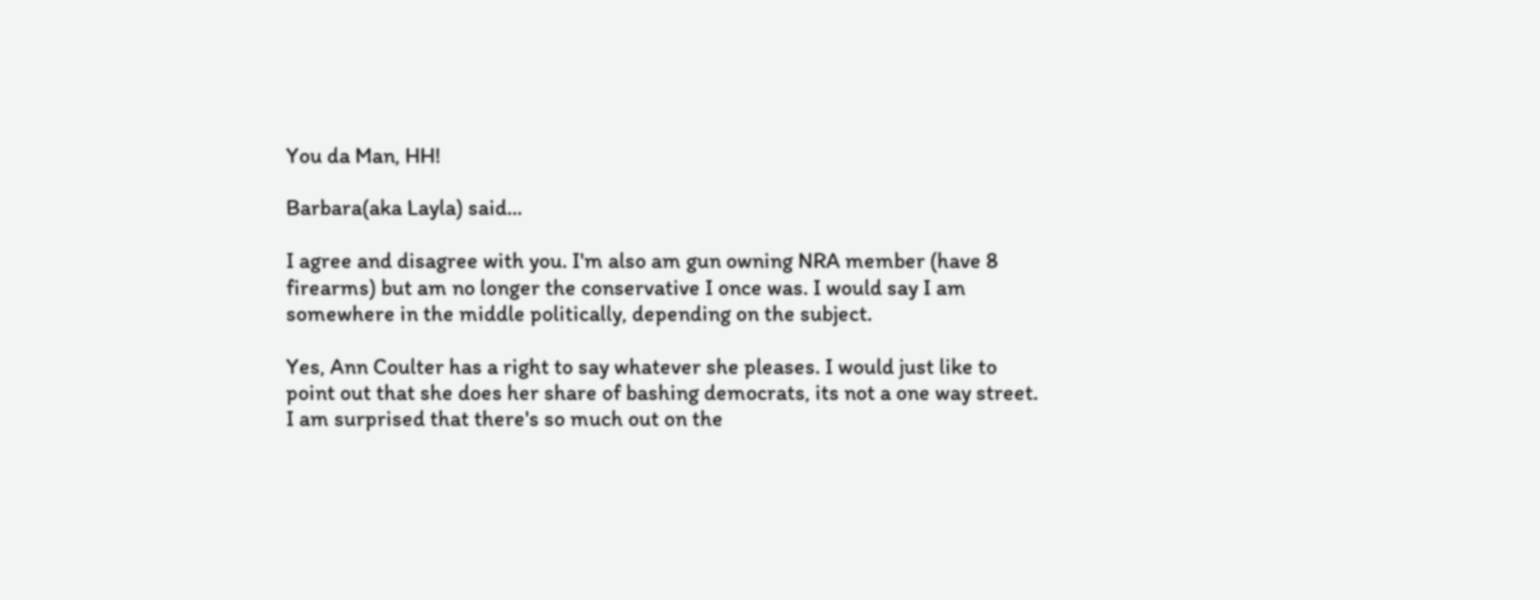You da Man, HH!

Barbara(aka Layla) said...

I agree and disagree with you. I'm also am gun owning NRA member (have 8 firearms) but am no longer the conservative I once was. I would say I am somewhere in the middle politically, depending on the subject.

Yes, Ann Coulter has a right to say whatever she pleases. I would just like to point out that she does her share of bashing democrats, its not a one way street. I am surprised that there's so much out on the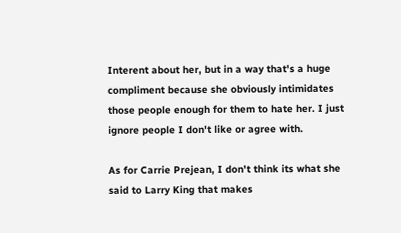Interent about her, but in a way that's a huge compliment because she obviously intimidates those people enough for them to hate her. I just ignore people I don't like or agree with.

As for Carrie Prejean, I don't think its what she said to Larry King that makes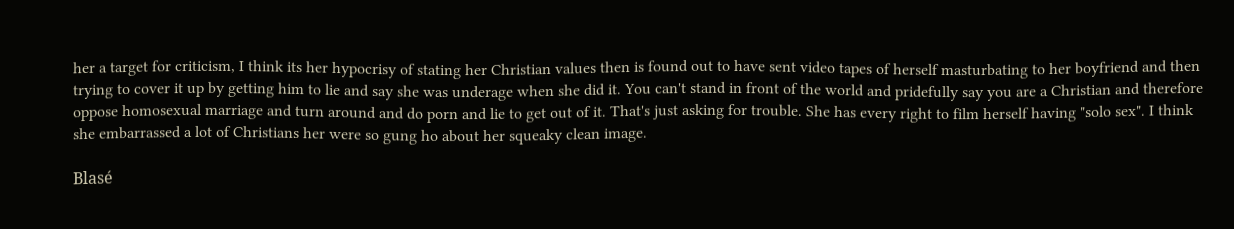her a target for criticism, I think its her hypocrisy of stating her Christian values then is found out to have sent video tapes of herself masturbating to her boyfriend and then trying to cover it up by getting him to lie and say she was underage when she did it. You can't stand in front of the world and pridefully say you are a Christian and therefore oppose homosexual marriage and turn around and do porn and lie to get out of it. That's just asking for trouble. She has every right to film herself having "solo sex". I think she embarrassed a lot of Christians her were so gung ho about her squeaky clean image.

Blasé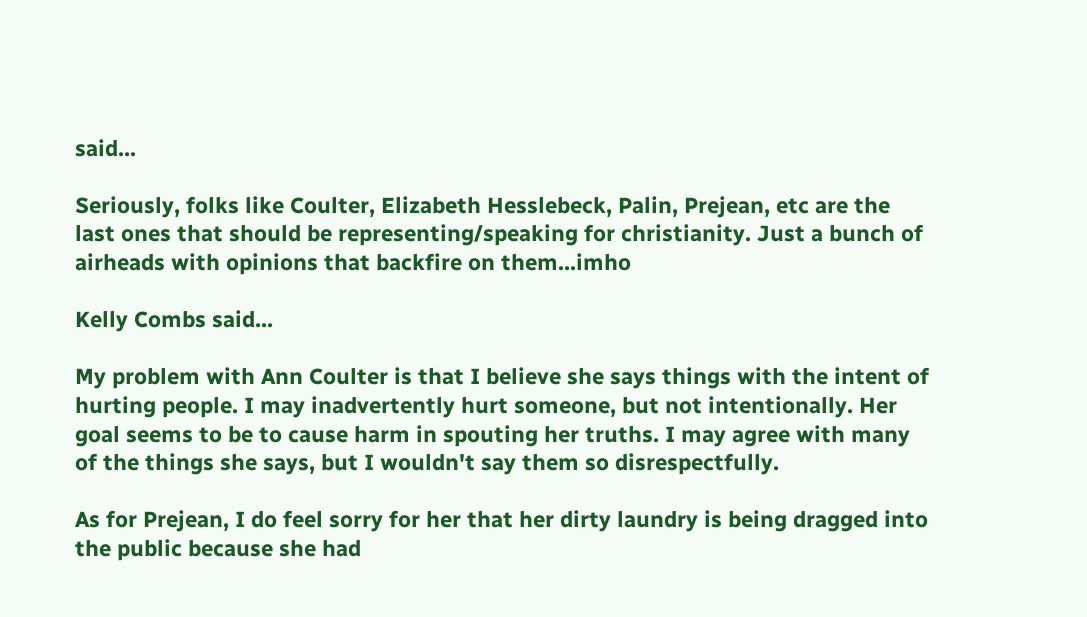said...

Seriously, folks like Coulter, Elizabeth Hesslebeck, Palin, Prejean, etc are the last ones that should be representing/speaking for christianity. Just a bunch of airheads with opinions that backfire on them...imho

Kelly Combs said...

My problem with Ann Coulter is that I believe she says things with the intent of hurting people. I may inadvertently hurt someone, but not intentionally. Her goal seems to be to cause harm in spouting her truths. I may agree with many of the things she says, but I wouldn't say them so disrespectfully.

As for Prejean, I do feel sorry for her that her dirty laundry is being dragged into the public because she had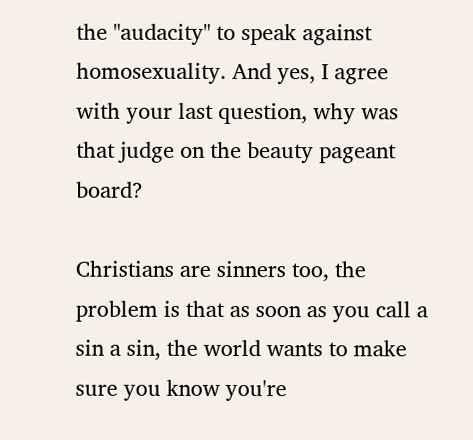the "audacity" to speak against homosexuality. And yes, I agree with your last question, why was that judge on the beauty pageant board?

Christians are sinners too, the problem is that as soon as you call a sin a sin, the world wants to make sure you know you're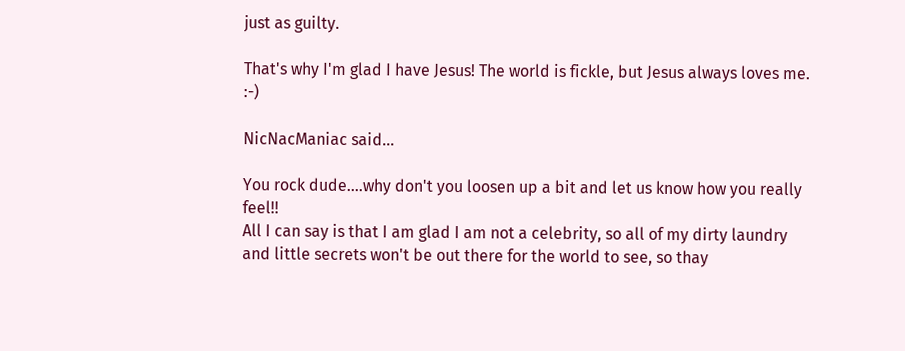just as guilty.

That's why I'm glad I have Jesus! The world is fickle, but Jesus always loves me. :-)

NicNacManiac said...

You rock dude....why don't you loosen up a bit and let us know how you really feel!!
All I can say is that I am glad I am not a celebrity, so all of my dirty laundry and little secrets won't be out there for the world to see, so thay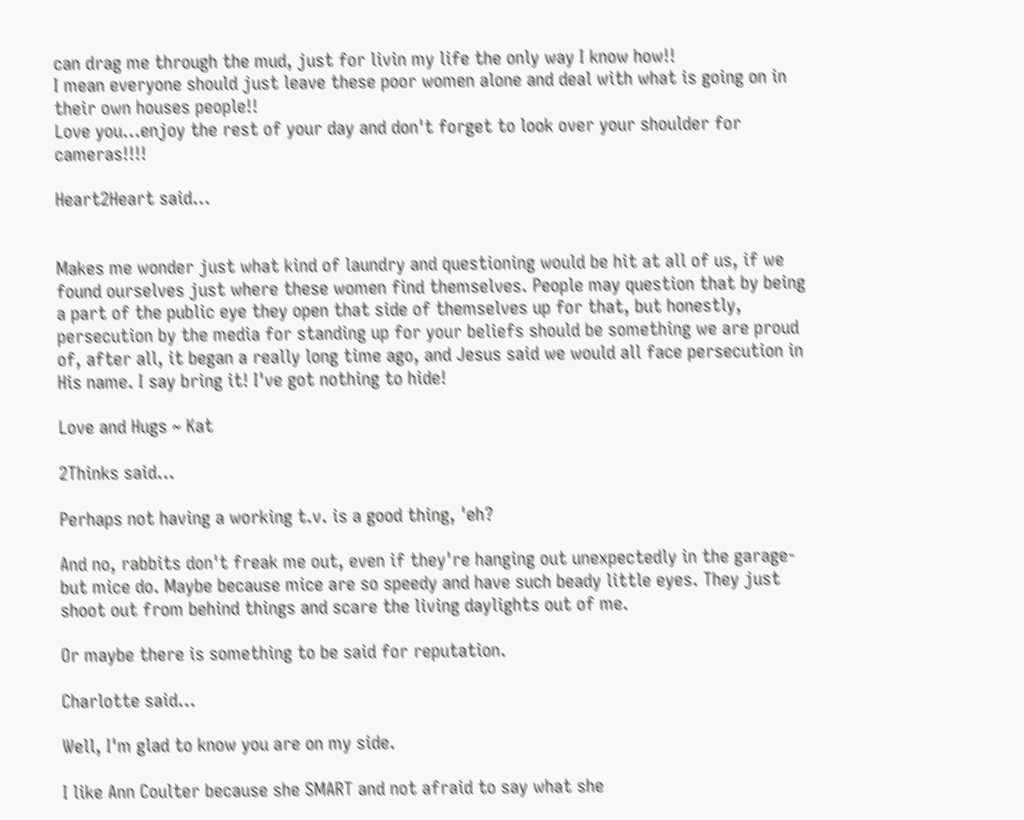can drag me through the mud, just for livin my life the only way I know how!!
I mean everyone should just leave these poor women alone and deal with what is going on in their own houses people!!
Love you...enjoy the rest of your day and don't forget to look over your shoulder for cameras!!!!

Heart2Heart said...


Makes me wonder just what kind of laundry and questioning would be hit at all of us, if we found ourselves just where these women find themselves. People may question that by being a part of the public eye they open that side of themselves up for that, but honestly, persecution by the media for standing up for your beliefs should be something we are proud of, after all, it began a really long time ago, and Jesus said we would all face persecution in His name. I say bring it! I've got nothing to hide!

Love and Hugs ~ Kat

2Thinks said...

Perhaps not having a working t.v. is a good thing, 'eh?

And no, rabbits don't freak me out, even if they're hanging out unexpectedly in the garage- but mice do. Maybe because mice are so speedy and have such beady little eyes. They just shoot out from behind things and scare the living daylights out of me.

Or maybe there is something to be said for reputation.

Charlotte said...

Well, I'm glad to know you are on my side.

I like Ann Coulter because she SMART and not afraid to say what she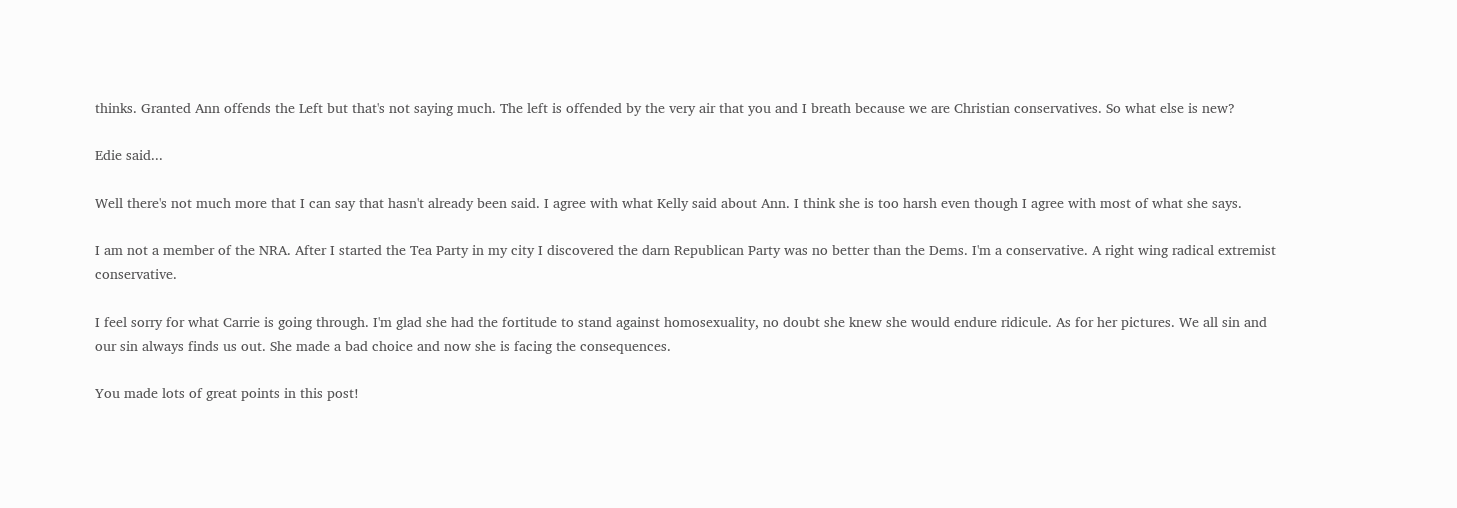thinks. Granted Ann offends the Left but that's not saying much. The left is offended by the very air that you and I breath because we are Christian conservatives. So what else is new?

Edie said...

Well there's not much more that I can say that hasn't already been said. I agree with what Kelly said about Ann. I think she is too harsh even though I agree with most of what she says.

I am not a member of the NRA. After I started the Tea Party in my city I discovered the darn Republican Party was no better than the Dems. I'm a conservative. A right wing radical extremist conservative.

I feel sorry for what Carrie is going through. I'm glad she had the fortitude to stand against homosexuality, no doubt she knew she would endure ridicule. As for her pictures. We all sin and our sin always finds us out. She made a bad choice and now she is facing the consequences.

You made lots of great points in this post!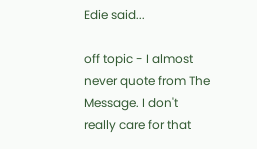Edie said...

off topic - I almost never quote from The Message. I don't really care for that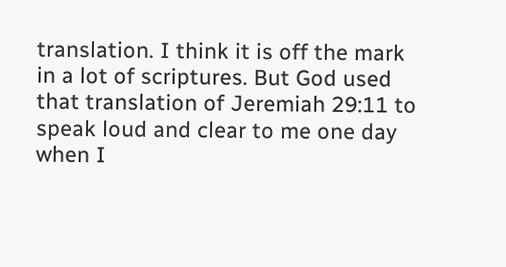translation. I think it is off the mark in a lot of scriptures. But God used that translation of Jeremiah 29:11 to speak loud and clear to me one day when I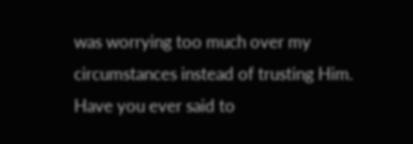was worrying too much over my circumstances instead of trusting Him. Have you ever said to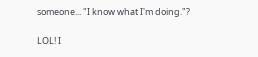someone... "I know what I'm doing."?

LOL! I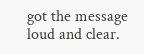got the message loud and clear.